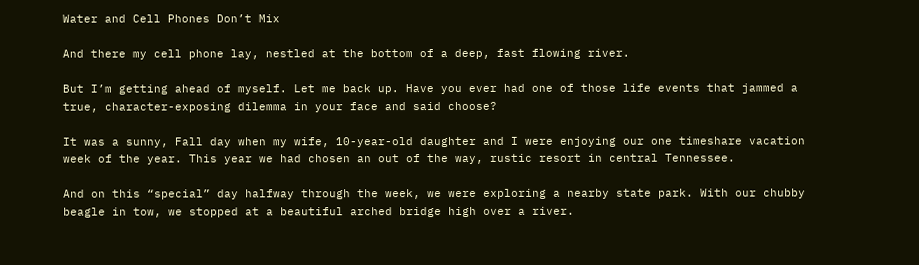Water and Cell Phones Don’t Mix

And there my cell phone lay, nestled at the bottom of a deep, fast flowing river.

But I’m getting ahead of myself. Let me back up. Have you ever had one of those life events that jammed a true, character-exposing dilemma in your face and said choose?

It was a sunny, Fall day when my wife, 10-year-old daughter and I were enjoying our one timeshare vacation week of the year. This year we had chosen an out of the way, rustic resort in central Tennessee.

And on this “special” day halfway through the week, we were exploring a nearby state park. With our chubby beagle in tow, we stopped at a beautiful arched bridge high over a river.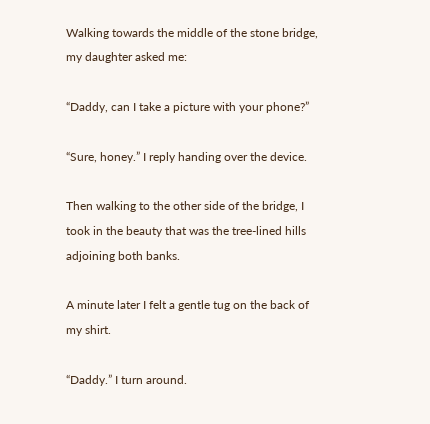Walking towards the middle of the stone bridge, my daughter asked me:

“Daddy, can I take a picture with your phone?”

“Sure, honey.” I reply handing over the device.

Then walking to the other side of the bridge, I took in the beauty that was the tree-lined hills adjoining both banks.

A minute later I felt a gentle tug on the back of my shirt.

“Daddy.” I turn around.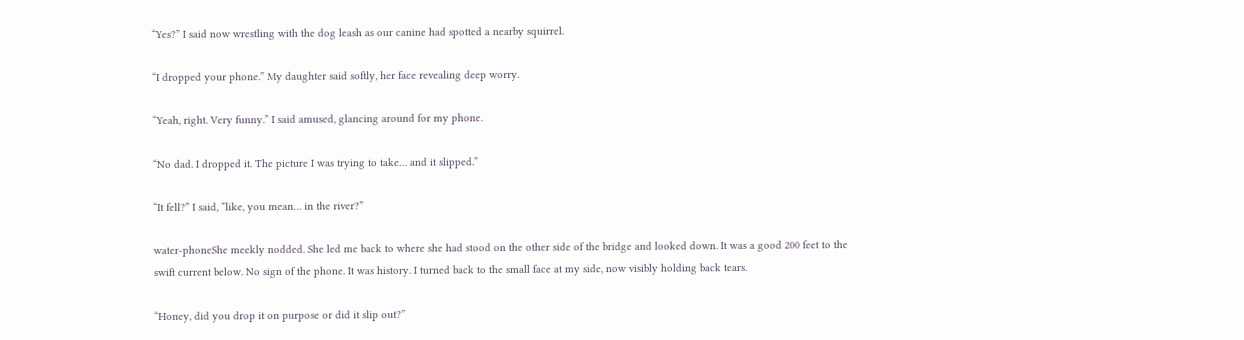“Yes?” I said now wrestling with the dog leash as our canine had spotted a nearby squirrel.

“I dropped your phone.” My daughter said softly, her face revealing deep worry.

“Yeah, right. Very funny.” I said amused, glancing around for my phone.

“No dad. I dropped it. The picture I was trying to take… and it slipped.”

“It fell?” I said, “like, you mean… in the river?”

water-phoneShe meekly nodded. She led me back to where she had stood on the other side of the bridge and looked down. It was a good 200 feet to the swift current below. No sign of the phone. It was history. I turned back to the small face at my side, now visibly holding back tears.

“Honey, did you drop it on purpose or did it slip out?”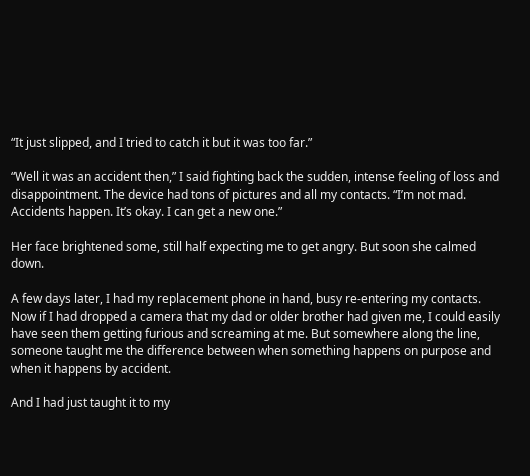“It just slipped, and I tried to catch it but it was too far.”

“Well it was an accident then,” I said fighting back the sudden, intense feeling of loss and disappointment. The device had tons of pictures and all my contacts. “I’m not mad. Accidents happen. It’s okay. I can get a new one.”

Her face brightened some, still half expecting me to get angry. But soon she calmed down.

A few days later, I had my replacement phone in hand, busy re-entering my contacts. Now if I had dropped a camera that my dad or older brother had given me, I could easily have seen them getting furious and screaming at me. But somewhere along the line, someone taught me the difference between when something happens on purpose and when it happens by accident.

And I had just taught it to my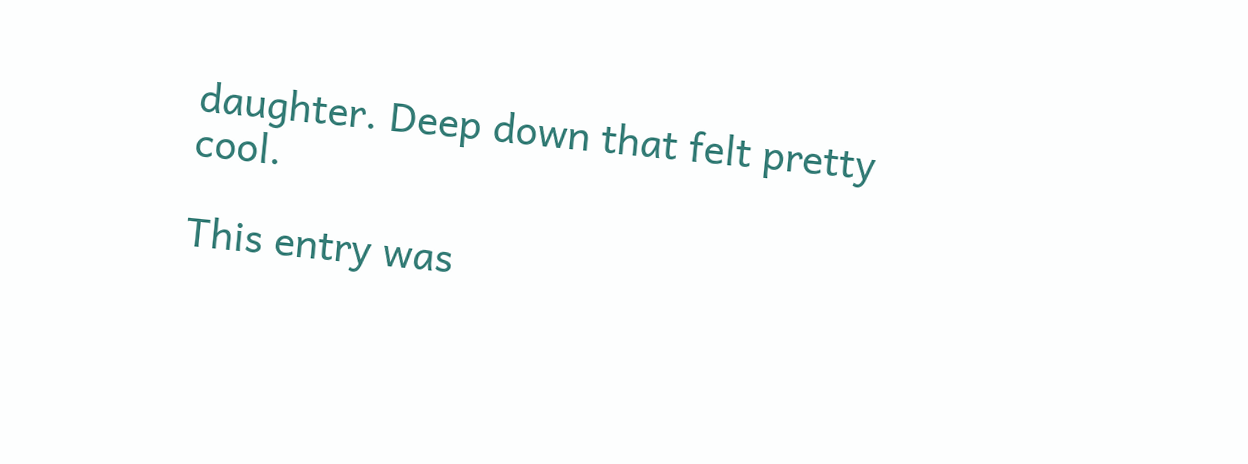daughter. Deep down that felt pretty cool.

This entry was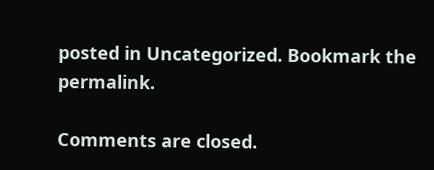posted in Uncategorized. Bookmark the permalink.

Comments are closed.